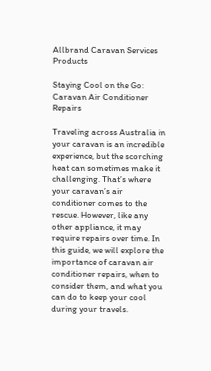Allbrand Caravan Services Products

Staying Cool on the Go: Caravan Air Conditioner Repairs

Traveling across Australia in your caravan is an incredible experience, but the scorching heat can sometimes make it challenging. That’s where your caravan’s air conditioner comes to the rescue. However, like any other appliance, it may require repairs over time. In this guide, we will explore the importance of caravan air conditioner repairs, when to consider them, and what you can do to keep your cool during your travels.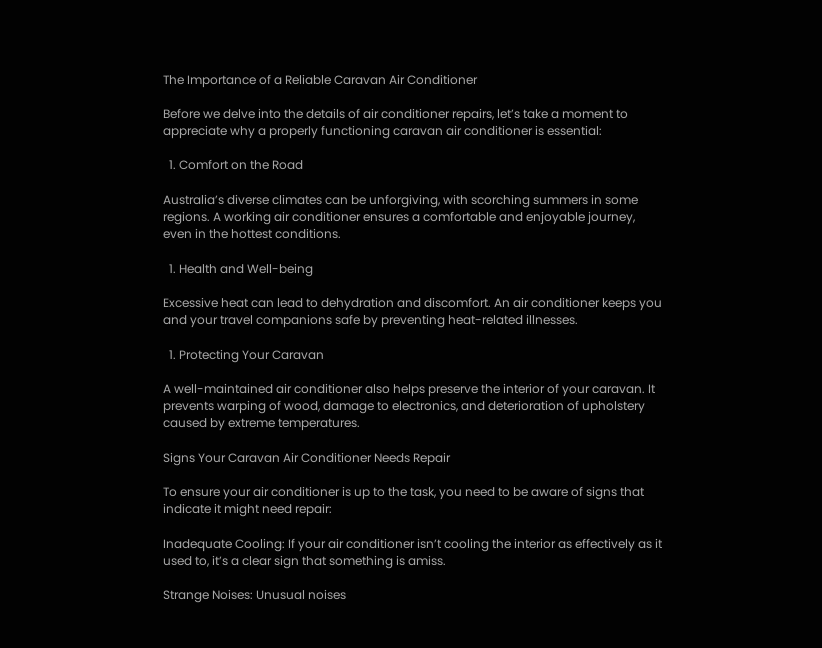The Importance of a Reliable Caravan Air Conditioner

Before we delve into the details of air conditioner repairs, let’s take a moment to appreciate why a properly functioning caravan air conditioner is essential:

  1. Comfort on the Road

Australia’s diverse climates can be unforgiving, with scorching summers in some regions. A working air conditioner ensures a comfortable and enjoyable journey, even in the hottest conditions.

  1. Health and Well-being

Excessive heat can lead to dehydration and discomfort. An air conditioner keeps you and your travel companions safe by preventing heat-related illnesses.

  1. Protecting Your Caravan

A well-maintained air conditioner also helps preserve the interior of your caravan. It prevents warping of wood, damage to electronics, and deterioration of upholstery caused by extreme temperatures.

Signs Your Caravan Air Conditioner Needs Repair

To ensure your air conditioner is up to the task, you need to be aware of signs that indicate it might need repair:

Inadequate Cooling: If your air conditioner isn’t cooling the interior as effectively as it used to, it’s a clear sign that something is amiss.

Strange Noises: Unusual noises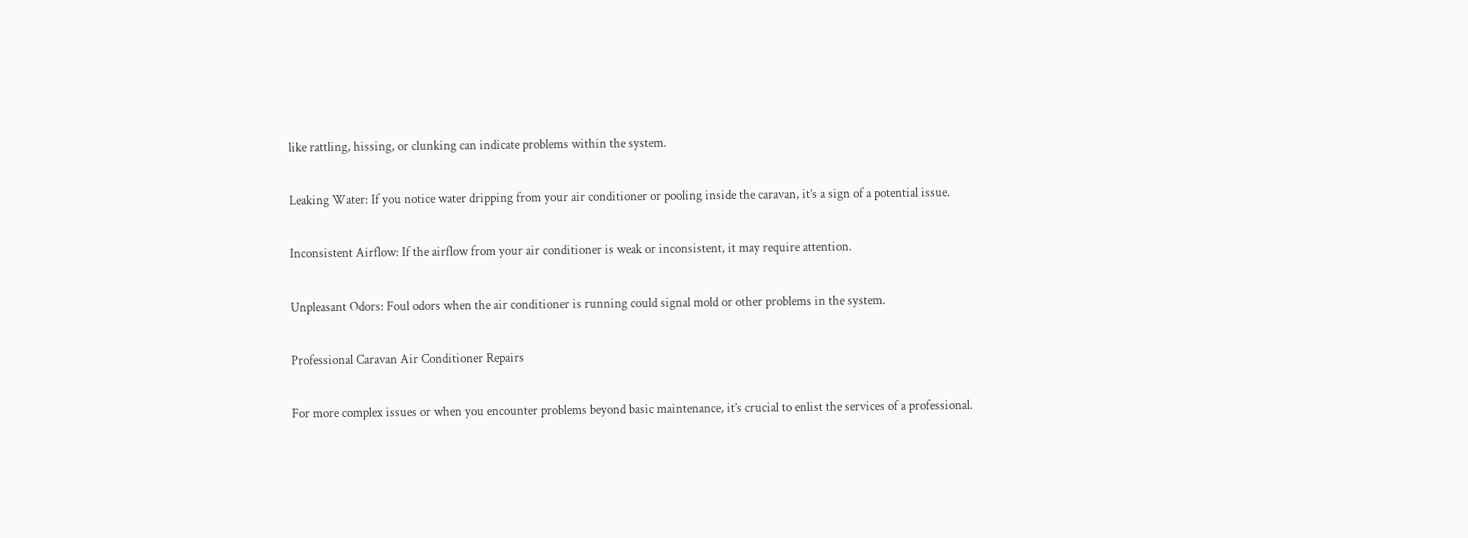like rattling, hissing, or clunking can indicate problems within the system.

Leaking Water: If you notice water dripping from your air conditioner or pooling inside the caravan, it’s a sign of a potential issue.

Inconsistent Airflow: If the airflow from your air conditioner is weak or inconsistent, it may require attention.

Unpleasant Odors: Foul odors when the air conditioner is running could signal mold or other problems in the system.

Professional Caravan Air Conditioner Repairs

For more complex issues or when you encounter problems beyond basic maintenance, it’s crucial to enlist the services of a professional.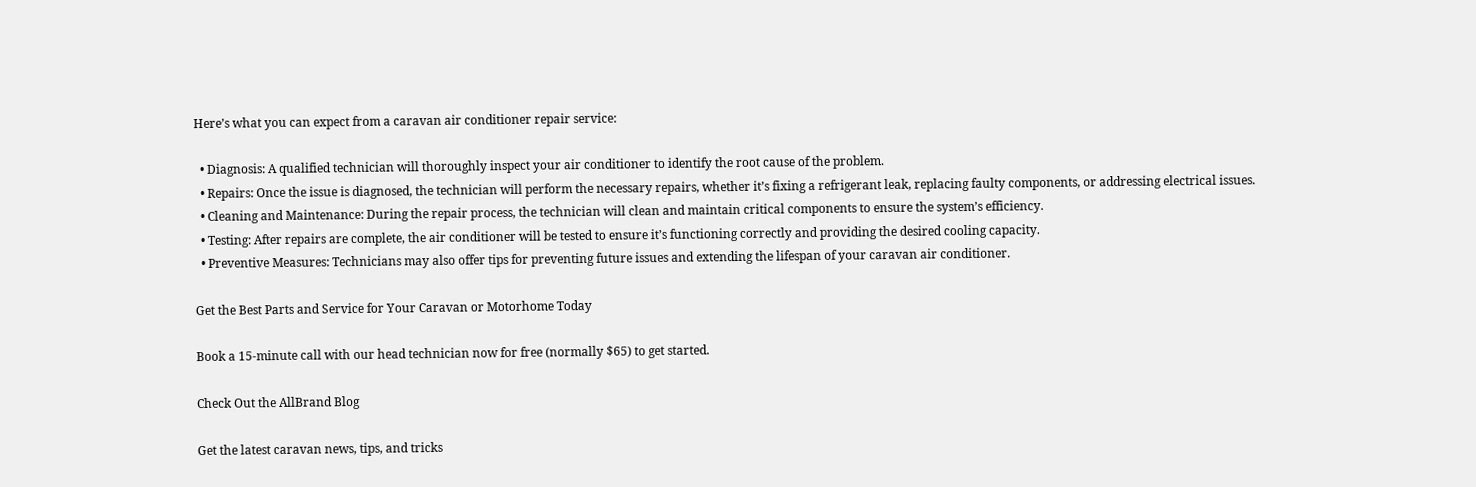Here’s what you can expect from a caravan air conditioner repair service:

  • Diagnosis: A qualified technician will thoroughly inspect your air conditioner to identify the root cause of the problem.
  • Repairs: Once the issue is diagnosed, the technician will perform the necessary repairs, whether it’s fixing a refrigerant leak, replacing faulty components, or addressing electrical issues.
  • Cleaning and Maintenance: During the repair process, the technician will clean and maintain critical components to ensure the system’s efficiency.
  • Testing: After repairs are complete, the air conditioner will be tested to ensure it’s functioning correctly and providing the desired cooling capacity.
  • Preventive Measures: Technicians may also offer tips for preventing future issues and extending the lifespan of your caravan air conditioner.

Get the Best Parts and Service for Your Caravan or Motorhome Today

Book a 15-minute call with our head technician now for free (normally $65) to get started.

Check Out the AllBrand Blog

Get the latest caravan news, tips, and tricks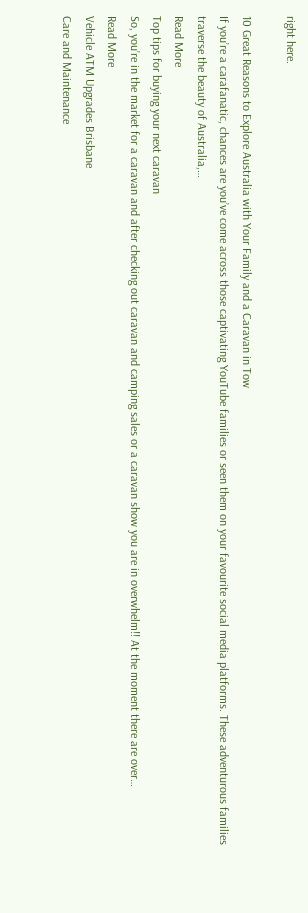right here.

10 Great Reasons to Explore Australia with Your Family and a Caravan in Tow
If you’re a carafanatic, chances are you’ve come across those captivating YouTube families or seen them on your favourite social media platforms. These adventurous families traverse the beauty of Australia,…
Read More
Top tips for buying your next caravan
So, you’re in the market for a caravan and after checking out caravan and camping sales or a caravan show you are in overwhelm!! At the moment there are over…
Read More
Vehicle ATM Upgrades Brisbane
Care and Maintenance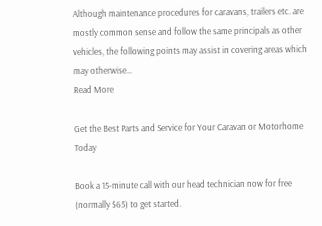Although maintenance procedures for caravans, trailers etc. are mostly common sense and follow the same principals as other vehicles, the following points may assist in covering areas which may otherwise…
Read More

Get the Best Parts and Service for Your Caravan or Motorhome Today

Book a 15-minute call with our head technician now for free (normally $65) to get started.